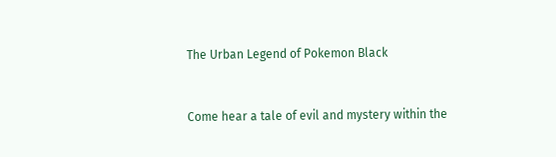The Urban Legend of Pokemon Black


Come hear a tale of evil and mystery within the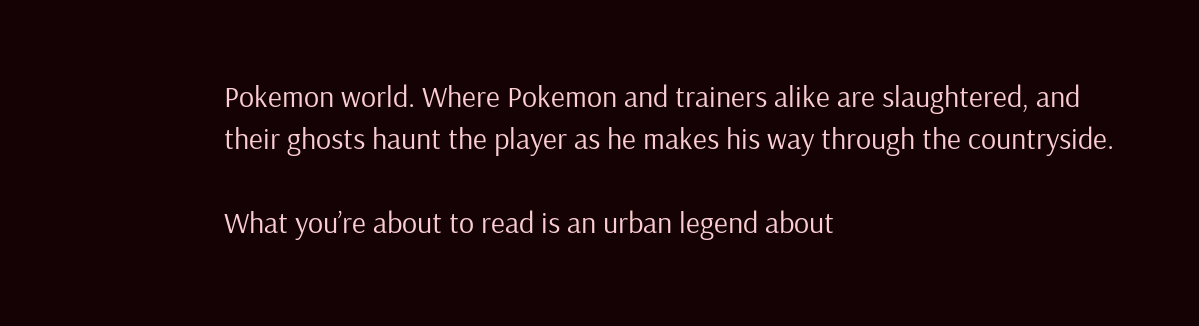Pokemon world. Where Pokemon and trainers alike are slaughtered, and their ghosts haunt the player as he makes his way through the countryside.

What you’re about to read is an urban legend about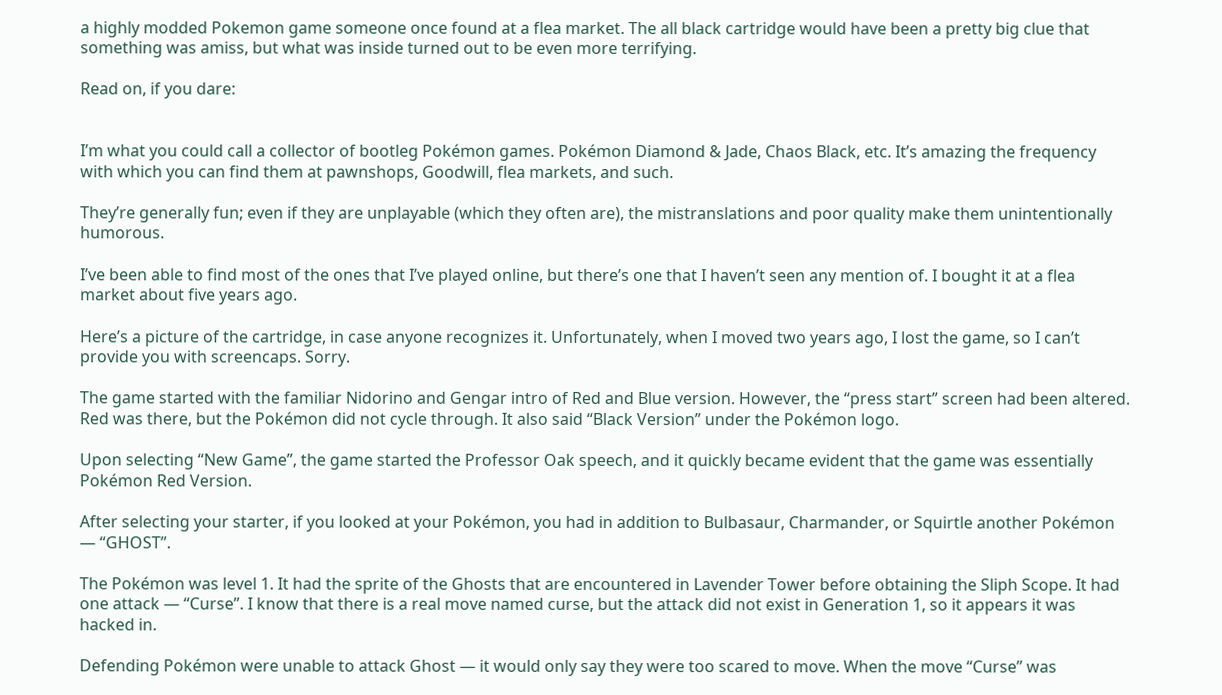a highly modded Pokemon game someone once found at a flea market. The all black cartridge would have been a pretty big clue that something was amiss, but what was inside turned out to be even more terrifying.

Read on, if you dare:


I’m what you could call a collector of bootleg Pokémon games. Pokémon Diamond & Jade, Chaos Black, etc. It’s amazing the frequency with which you can find them at pawnshops, Goodwill, flea markets, and such.

They’re generally fun; even if they are unplayable (which they often are), the mistranslations and poor quality make them unintentionally humorous.

I’ve been able to find most of the ones that I’ve played online, but there’s one that I haven’t seen any mention of. I bought it at a flea market about five years ago.

Here’s a picture of the cartridge, in case anyone recognizes it. Unfortunately, when I moved two years ago, I lost the game, so I can’t provide you with screencaps. Sorry.

The game started with the familiar Nidorino and Gengar intro of Red and Blue version. However, the “press start” screen had been altered. Red was there, but the Pokémon did not cycle through. It also said “Black Version” under the Pokémon logo.

Upon selecting “New Game”, the game started the Professor Oak speech, and it quickly became evident that the game was essentially Pokémon Red Version.

After selecting your starter, if you looked at your Pokémon, you had in addition to Bulbasaur, Charmander, or Squirtle another Pokémon — “GHOST”.

The Pokémon was level 1. It had the sprite of the Ghosts that are encountered in Lavender Tower before obtaining the Sliph Scope. It had one attack — “Curse”. I know that there is a real move named curse, but the attack did not exist in Generation 1, so it appears it was hacked in.

Defending Pokémon were unable to attack Ghost — it would only say they were too scared to move. When the move “Curse” was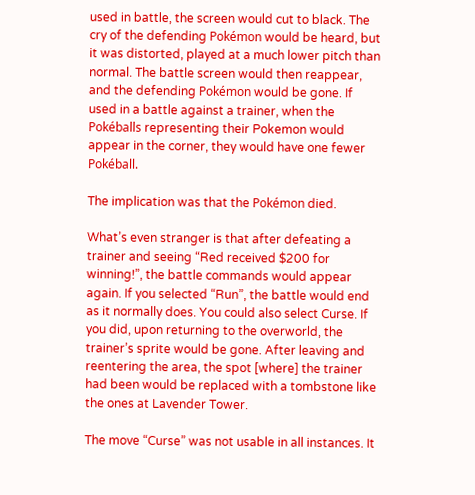used in battle, the screen would cut to black. The cry of the defending Pokémon would be heard, but it was distorted, played at a much lower pitch than normal. The battle screen would then reappear, and the defending Pokémon would be gone. If used in a battle against a trainer, when the Pokéballs representing their Pokemon would appear in the corner, they would have one fewer Pokéball.

The implication was that the Pokémon died.

What’s even stranger is that after defeating a trainer and seeing “Red received $200 for winning!”, the battle commands would appear again. If you selected “Run”, the battle would end as it normally does. You could also select Curse. If you did, upon returning to the overworld, the trainer’s sprite would be gone. After leaving and reentering the area, the spot [where] the trainer had been would be replaced with a tombstone like the ones at Lavender Tower.

The move “Curse” was not usable in all instances. It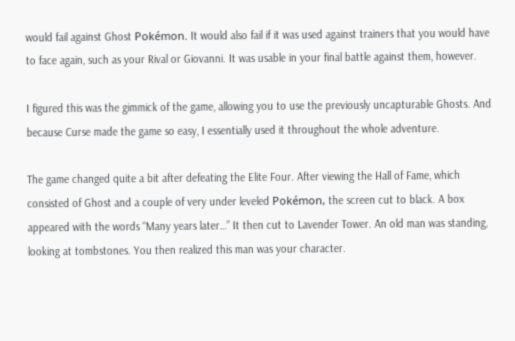would fail against Ghost Pokémon. It would also fail if it was used against trainers that you would have to face again, such as your Rival or Giovanni. It was usable in your final battle against them, however.

I figured this was the gimmick of the game, allowing you to use the previously uncapturable Ghosts. And because Curse made the game so easy, I essentially used it throughout the whole adventure.

The game changed quite a bit after defeating the Elite Four. After viewing the Hall of Fame, which consisted of Ghost and a couple of very under leveled Pokémon, the screen cut to black. A box appeared with the words “Many years later…” It then cut to Lavender Tower. An old man was standing, looking at tombstones. You then realized this man was your character.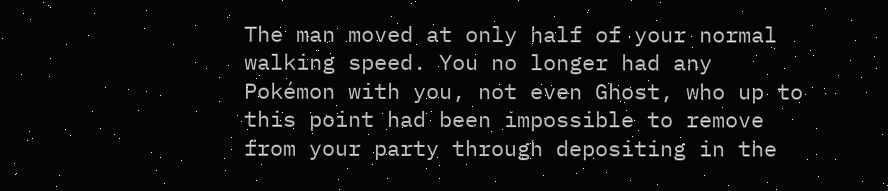The man moved at only half of your normal walking speed. You no longer had any Pokémon with you, not even Ghost, who up to this point had been impossible to remove from your party through depositing in the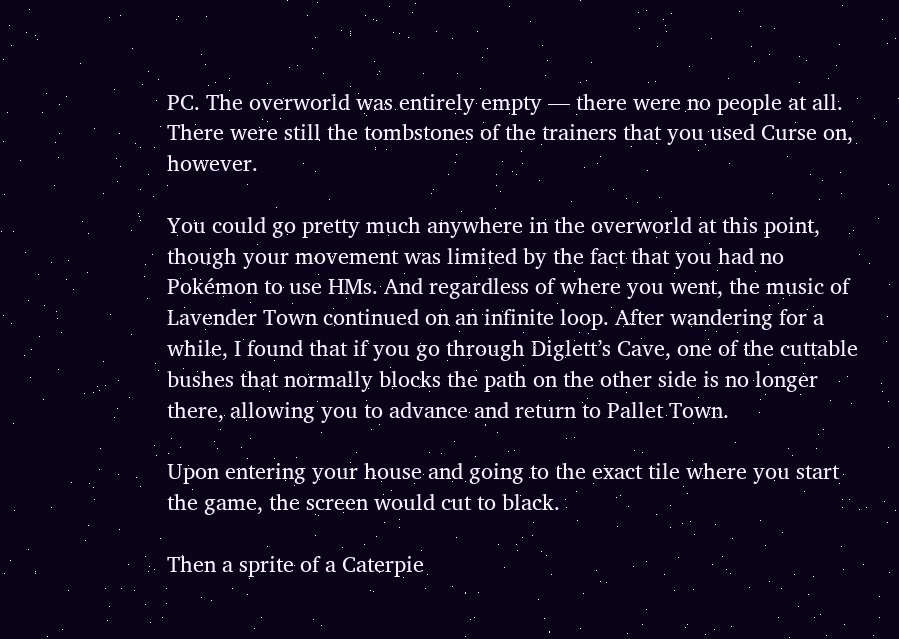PC. The overworld was entirely empty — there were no people at all. There were still the tombstones of the trainers that you used Curse on, however.

You could go pretty much anywhere in the overworld at this point, though your movement was limited by the fact that you had no Pokémon to use HMs. And regardless of where you went, the music of Lavender Town continued on an infinite loop. After wandering for a while, I found that if you go through Diglett’s Cave, one of the cuttable bushes that normally blocks the path on the other side is no longer there, allowing you to advance and return to Pallet Town.

Upon entering your house and going to the exact tile where you start the game, the screen would cut to black.

Then a sprite of a Caterpie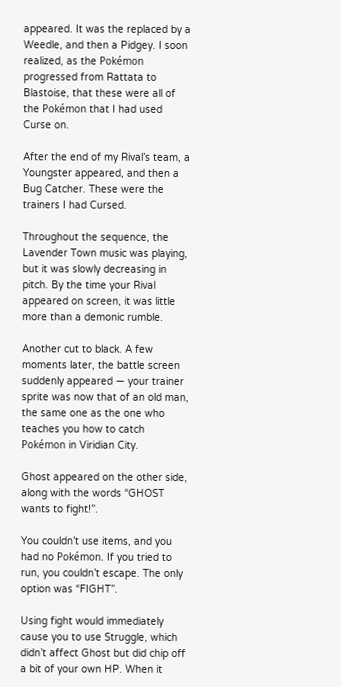appeared. It was the replaced by a Weedle, and then a Pidgey. I soon realized, as the Pokémon progressed from Rattata to Blastoise, that these were all of the Pokémon that I had used Curse on.

After the end of my Rival’s team, a Youngster appeared, and then a Bug Catcher. These were the trainers I had Cursed.

Throughout the sequence, the Lavender Town music was playing, but it was slowly decreasing in pitch. By the time your Rival appeared on screen, it was little more than a demonic rumble.

Another cut to black. A few moments later, the battle screen suddenly appeared — your trainer sprite was now that of an old man, the same one as the one who teaches you how to catch Pokémon in Viridian City.

Ghost appeared on the other side, along with the words “GHOST wants to fight!”.

You couldn’t use items, and you had no Pokémon. If you tried to run, you couldn’t escape. The only option was “FIGHT”.

Using fight would immediately cause you to use Struggle, which didn’t affect Ghost but did chip off a bit of your own HP. When it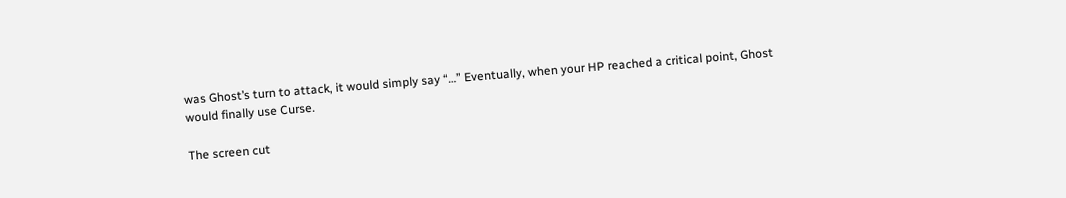was Ghost’s turn to attack, it would simply say “…” Eventually, when your HP reached a critical point, Ghost would finally use Curse.

The screen cut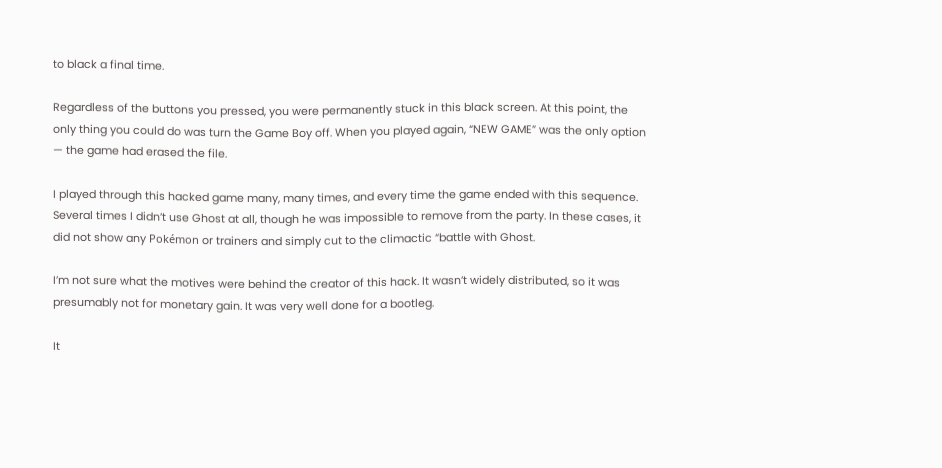to black a final time.

Regardless of the buttons you pressed, you were permanently stuck in this black screen. At this point, the only thing you could do was turn the Game Boy off. When you played again, “NEW GAME” was the only option — the game had erased the file.

I played through this hacked game many, many times, and every time the game ended with this sequence. Several times I didn’t use Ghost at all, though he was impossible to remove from the party. In these cases, it did not show any Pokémon or trainers and simply cut to the climactic “battle with Ghost.

I’m not sure what the motives were behind the creator of this hack. It wasn’t widely distributed, so it was presumably not for monetary gain. It was very well done for a bootleg.

It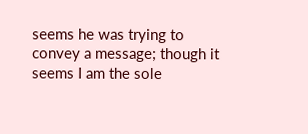seems he was trying to convey a message; though it seems I am the sole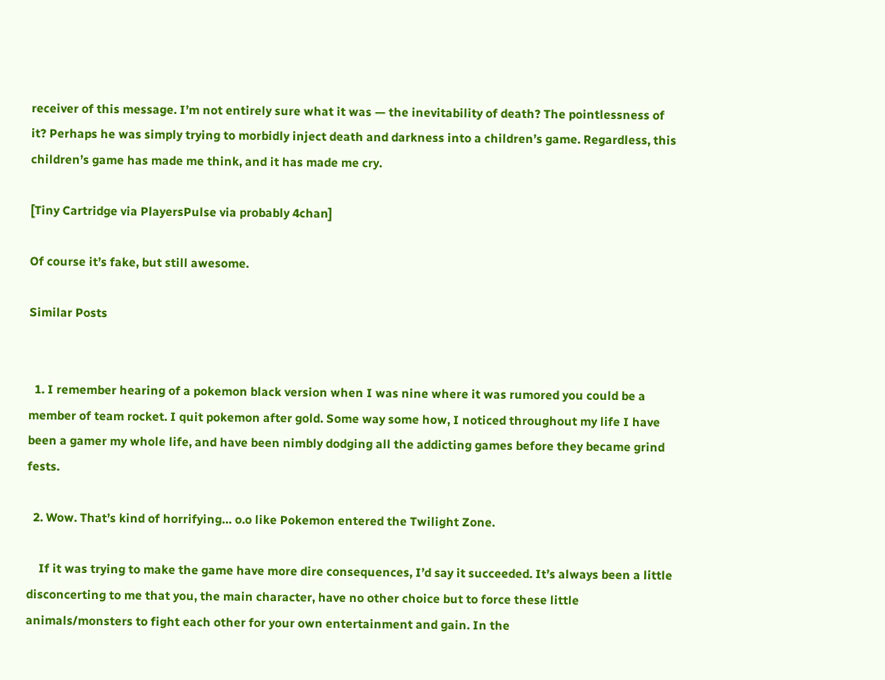receiver of this message. I’m not entirely sure what it was — the inevitability of death? The pointlessness of it? Perhaps he was simply trying to morbidly inject death and darkness into a children’s game. Regardless, this children’s game has made me think, and it has made me cry.

[Tiny Cartridge via PlayersPulse via probably 4chan]

Of course it’s fake, but still awesome.

Similar Posts


  1. I remember hearing of a pokemon black version when I was nine where it was rumored you could be a member of team rocket. I quit pokemon after gold. Some way some how, I noticed throughout my life I have been a gamer my whole life, and have been nimbly dodging all the addicting games before they became grind fests.

  2. Wow. That’s kind of horrifying… o.o like Pokemon entered the Twilight Zone.

    If it was trying to make the game have more dire consequences, I’d say it succeeded. It’s always been a little disconcerting to me that you, the main character, have no other choice but to force these little animals/monsters to fight each other for your own entertainment and gain. In the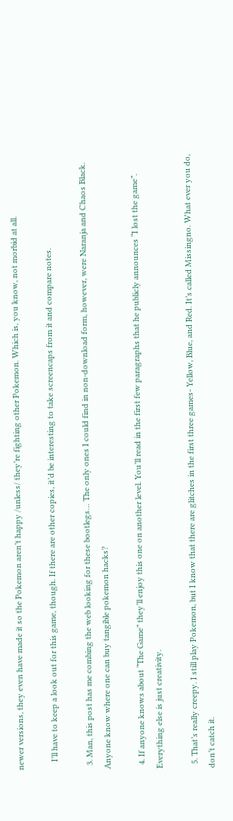newer versions, they even have made it so the Pokemon aren’t happy /unless/ they’re fighting other Pokemon. Which is, you know, not morbid at all.

    I’ll have to keep a look out for this game, though. If there are other copies, it’d be interesting to take screencaps from it and compare notes.

  3. Man, this post has me combing the web looking for these bootlegs… The only ones I could find in non-download form, however, were Naranja and Chaos Black. Anyone know where one can buy tangible pokemon hacks?

  4. If anyone knows about “The Game” they’ll enjoy this one on another level. You’ll read in the first few paragraphs that he publicly announces “I lost the game”. Everything else is just creativity.

  5. That’s really creepy. I still play Pokemon, but I know that there are glitches in the first three games- Yellow, Blue, and Red. It’s called Missingno. What ever you do, don’t catch it.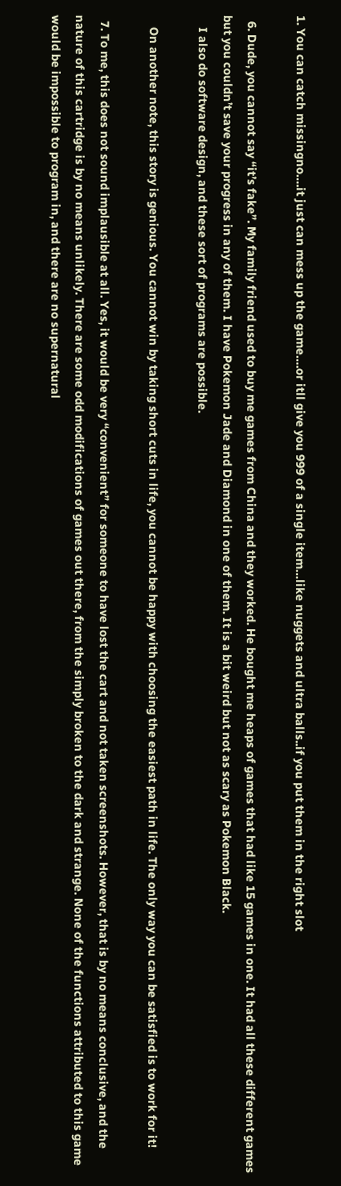1. You can catch missingno….it just can mess up the game….or itll give you 999 of a single item…like nuggets and ultra balls..if you put them in the right slot

  6. Dude, you cannot say “it’s fake”. My family friend used to buy me games from China and they worked. He bought me heaps of games that had like 15 games in one. It had all these different games but you couldn’t save your progress in any of them. I have Pokemon Jade and Diamond in one of them. It is a bit weird but not as scary as Pokemon Black.
    I also do software design, and these sort of programs are possible.

    On another note, this story is genious. You cannot win by taking short cuts in life, you cannot be happy with choosing the easiest path in life. The only way you can be satisfied is to work for it!

  7. To me, this does not sound implausible at all. Yes, it would be very “convenient” for someone to have lost the cart and not taken screenshots. However, that is by no means conclusive, and the nature of this cartridge is by no means unlikely. There are some odd modifications of games out there, from the simply broken to the dark and strange. None of the functions attributed to this game would be impossible to program in, and there are no supernatural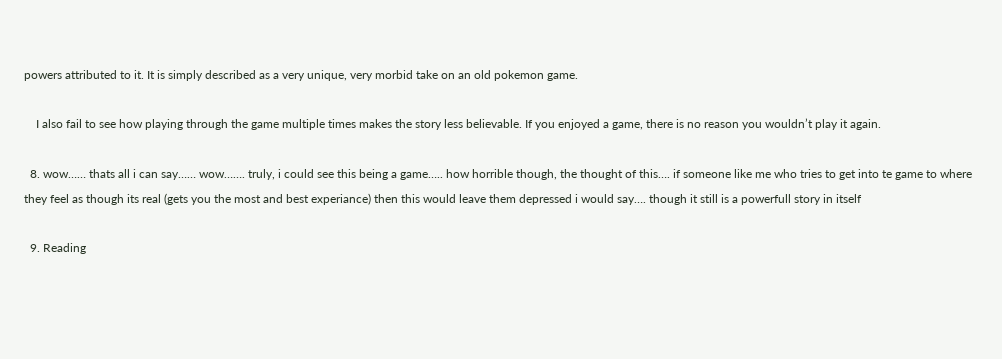powers attributed to it. It is simply described as a very unique, very morbid take on an old pokemon game.

    I also fail to see how playing through the game multiple times makes the story less believable. If you enjoyed a game, there is no reason you wouldn’t play it again.

  8. wow…… thats all i can say…… wow……. truly, i could see this being a game….. how horrible though, the thought of this…. if someone like me who tries to get into te game to where they feel as though its real (gets you the most and best experiance) then this would leave them depressed i would say…. though it still is a powerfull story in itself

  9. Reading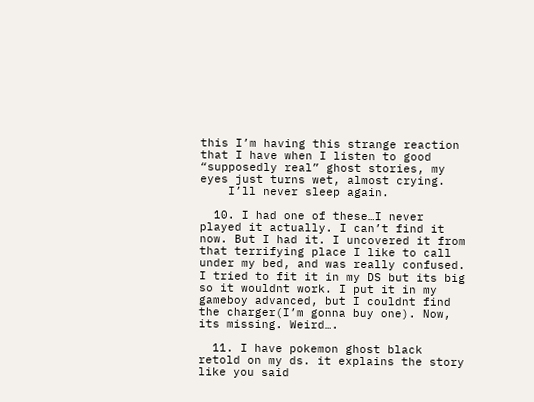this I’m having this strange reaction that I have when I listen to good “supposedly real” ghost stories, my eyes just turns wet, almost crying.
    I’ll never sleep again.

  10. I had one of these…I never played it actually. I can’t find it now. But I had it. I uncovered it from that terrifying place I like to call under my bed, and was really confused. I tried to fit it in my DS but its big so it wouldnt work. I put it in my gameboy advanced, but I couldnt find the charger(I’m gonna buy one). Now, its missing. Weird….

  11. I have pokemon ghost black retold on my ds. it explains the story like you said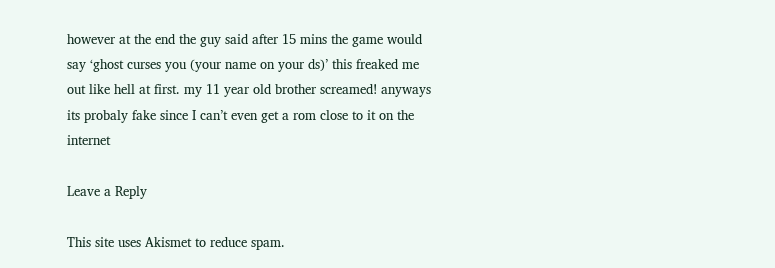however at the end the guy said after 15 mins the game would say ‘ghost curses you (your name on your ds)’ this freaked me out like hell at first. my 11 year old brother screamed! anyways its probaly fake since I can’t even get a rom close to it on the internet

Leave a Reply

This site uses Akismet to reduce spam.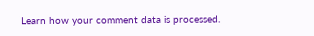Learn how your comment data is processed.